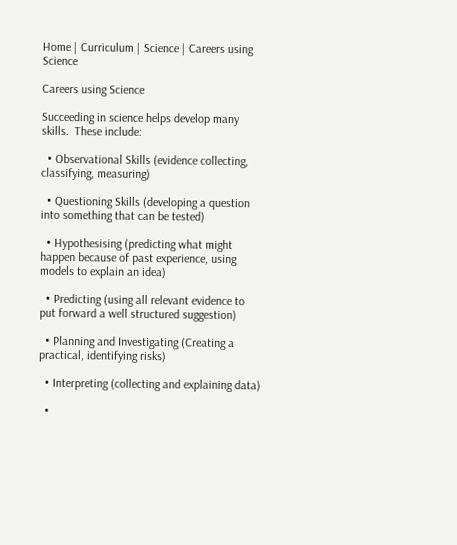Home | Curriculum | Science | Careers using Science

Careers using Science

Succeeding in science helps develop many skills.  These include:

  • Observational Skills (evidence collecting, classifying, measuring)

  • Questioning Skills (developing a question into something that can be tested)

  • Hypothesising (predicting what might happen because of past experience, using models to explain an idea)

  • Predicting (using all relevant evidence to put forward a well structured suggestion)

  • Planning and Investigating (Creating a practical, identifying risks)

  • Interpreting (collecting and explaining data)

  •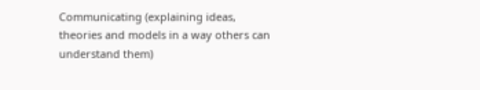Communicating (explaining ideas, theories and models in a way others can understand them)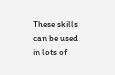These skills can be used in lots of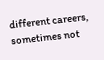different careers, sometimes not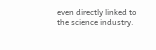even directly linked to the science industry.